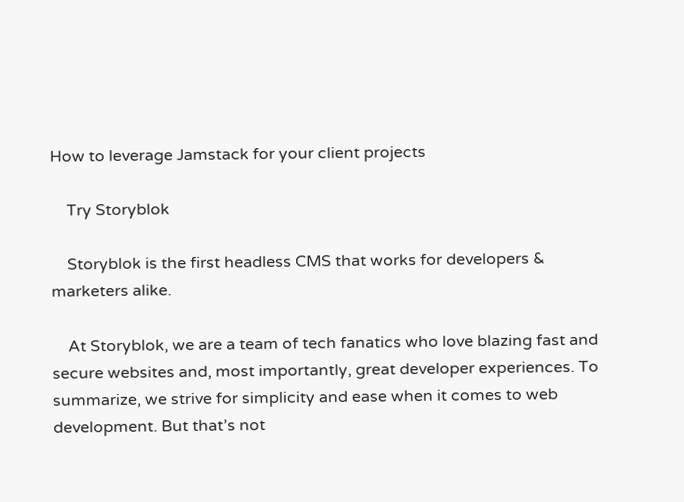How to leverage Jamstack for your client projects

    Try Storyblok

    Storyblok is the first headless CMS that works for developers & marketers alike.

    At Storyblok, we are a team of tech fanatics who love blazing fast and secure websites and, most importantly, great developer experiences. To summarize, we strive for simplicity and ease when it comes to web development. But that’s not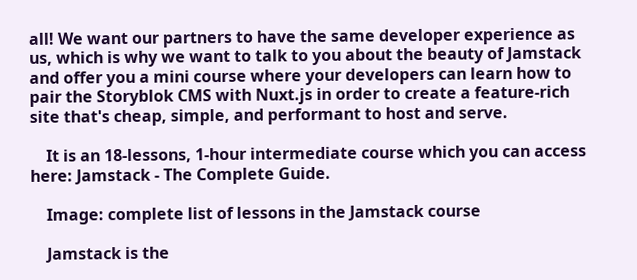all! We want our partners to have the same developer experience as us, which is why we want to talk to you about the beauty of Jamstack and offer you a mini course where your developers can learn how to pair the Storyblok CMS with Nuxt.js in order to create a feature-rich site that's cheap, simple, and performant to host and serve.

    It is an 18-lessons, 1-hour intermediate course which you can access here: Jamstack - The Complete Guide.

    Image: complete list of lessons in the Jamstack course

    Jamstack is the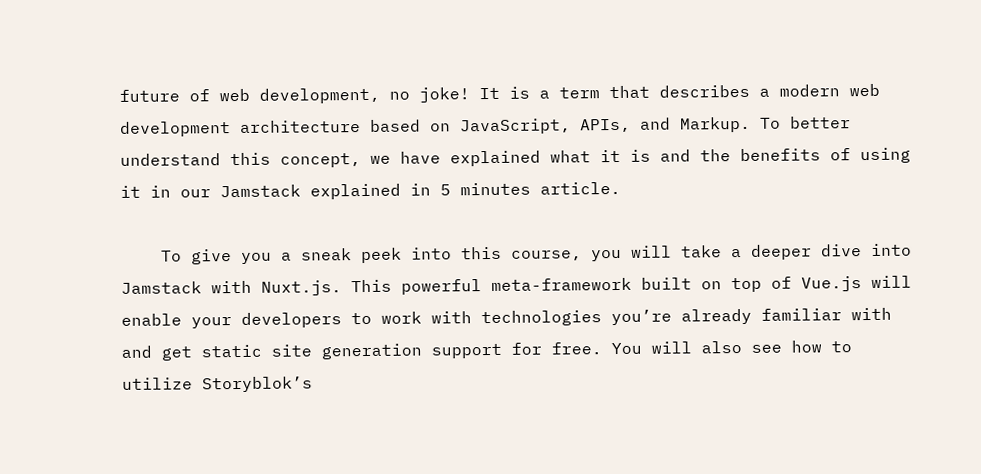future of web development, no joke! It is a term that describes a modern web development architecture based on JavaScript, APIs, and Markup. To better understand this concept, we have explained what it is and the benefits of using it in our Jamstack explained in 5 minutes article.

    To give you a sneak peek into this course, you will take a deeper dive into Jamstack with Nuxt.js. This powerful meta-framework built on top of Vue.js will enable your developers to work with technologies you’re already familiar with and get static site generation support for free. You will also see how to utilize Storyblok’s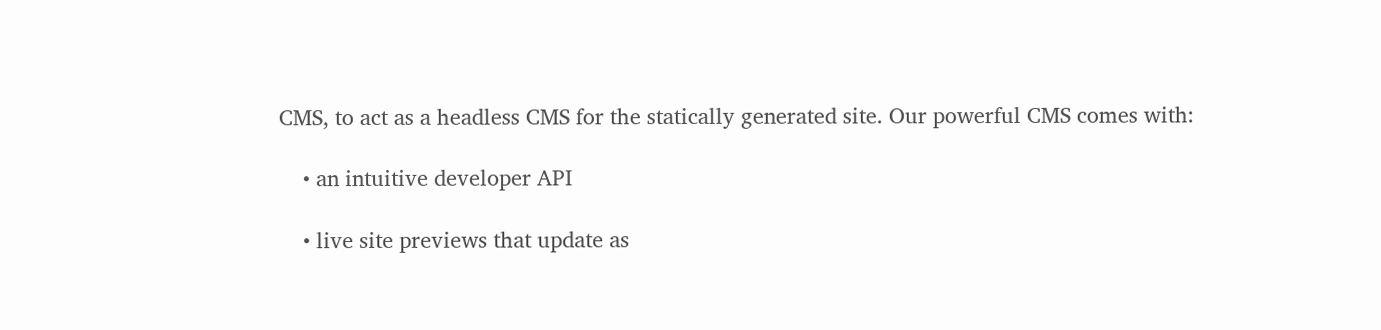CMS, to act as a headless CMS for the statically generated site. Our powerful CMS comes with:

    • an intuitive developer API

    • live site previews that update as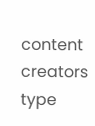content creators type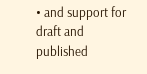• and support for draft and published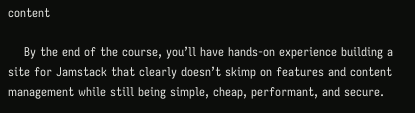content

    By the end of the course, you’ll have hands-on experience building a site for Jamstack that clearly doesn’t skimp on features and content management while still being simple, cheap, performant, and secure.